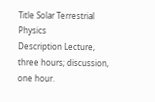Title Solar Terrestrial Physics
Description Lecture, three hours; discussion, one hour.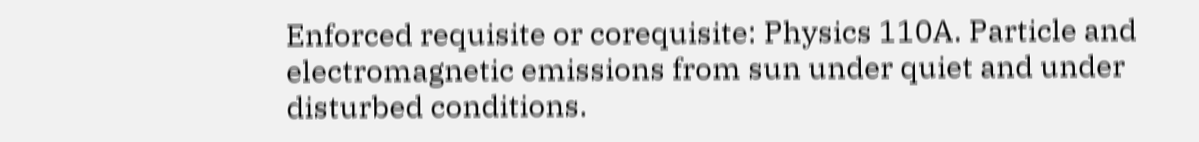Enforced requisite or corequisite: Physics 110A. Particle and electromagnetic emissions from sun under quiet and under disturbed conditions.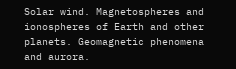Solar wind. Magnetospheres and ionospheres of Earth and other planets. Geomagnetic phenomena and aurora.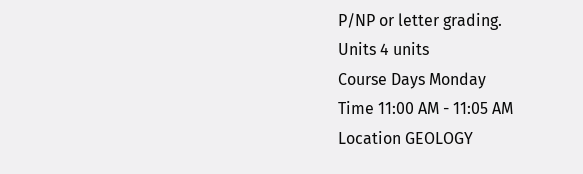P/NP or letter grading.
Units 4 units
Course Days Monday
Time 11:00 AM - 11:05 AM
Location GEOLOGY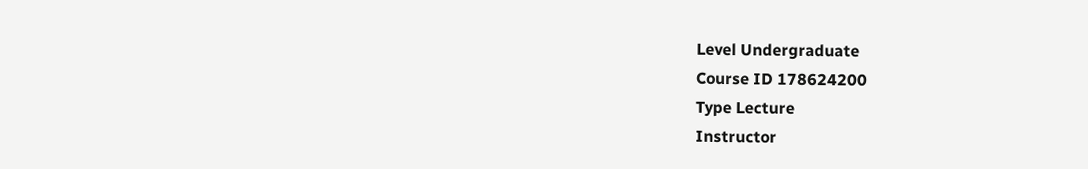Level Undergraduate
Course ID 178624200
Type Lecture
Instructor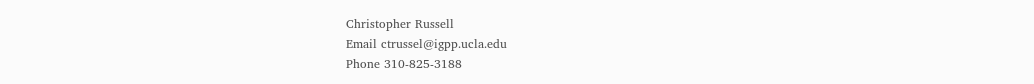Christopher Russell
Email ctrussel@igpp.ucla.edu
Phone 310-825-3188